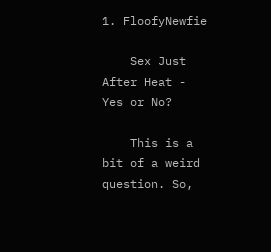1. FloofyNewfie

    Sex Just After Heat - Yes or No?

    This is a bit of a weird question. So,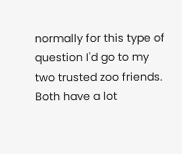normally for this type of question I'd go to my two trusted zoo friends. Both have a lot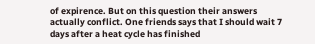of expirence. But on this question their answers actually conflict. One friends says that I should wait 7 days after a heat cycle has finished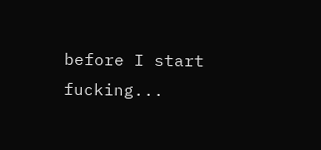before I start fucking...